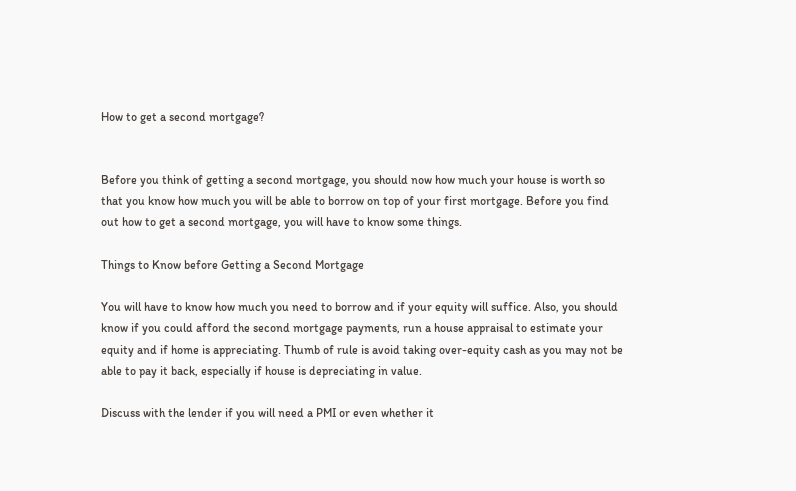How to get a second mortgage?


Before you think of getting a second mortgage, you should now how much your house is worth so that you know how much you will be able to borrow on top of your first mortgage. Before you find out how to get a second mortgage, you will have to know some things.

Things to Know before Getting a Second Mortgage

You will have to know how much you need to borrow and if your equity will suffice. Also, you should know if you could afford the second mortgage payments, run a house appraisal to estimate your equity and if home is appreciating. Thumb of rule is avoid taking over-equity cash as you may not be able to pay it back, especially if house is depreciating in value.

Discuss with the lender if you will need a PMI or even whether it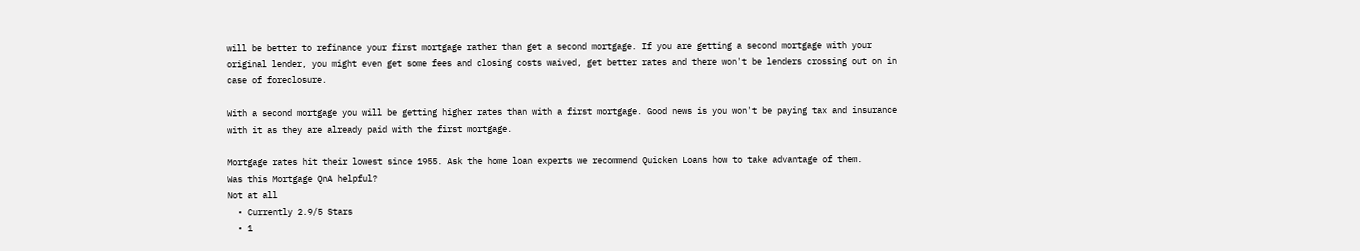will be better to refinance your first mortgage rather than get a second mortgage. If you are getting a second mortgage with your original lender, you might even get some fees and closing costs waived, get better rates and there won't be lenders crossing out on in case of foreclosure.

With a second mortgage you will be getting higher rates than with a first mortgage. Good news is you won't be paying tax and insurance with it as they are already paid with the first mortgage.

Mortgage rates hit their lowest since 1955. Ask the home loan experts we recommend Quicken Loans how to take advantage of them.
Was this Mortgage QnA helpful?
Not at all
  • Currently 2.9/5 Stars
  • 1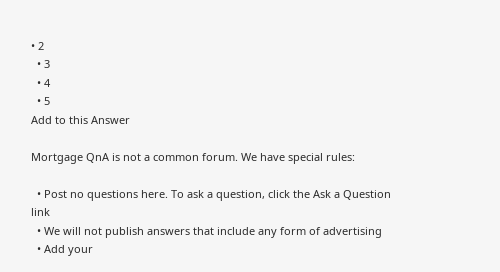• 2
  • 3
  • 4
  • 5
Add to this Answer

Mortgage QnA is not a common forum. We have special rules:

  • Post no questions here. To ask a question, click the Ask a Question link
  • We will not publish answers that include any form of advertising
  • Add your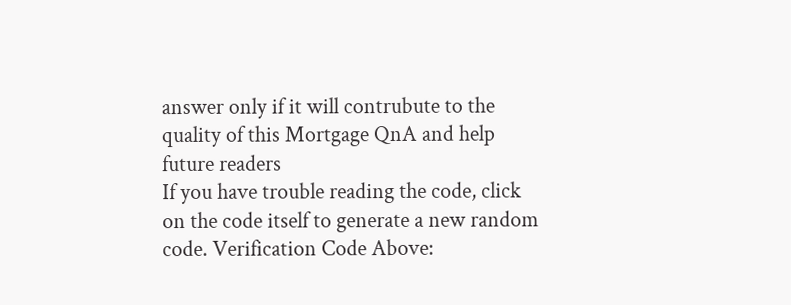answer only if it will contrubute to the quality of this Mortgage QnA and help future readers
If you have trouble reading the code, click on the code itself to generate a new random code. Verification Code Above: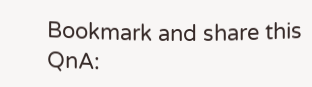Bookmark and share this QnA: